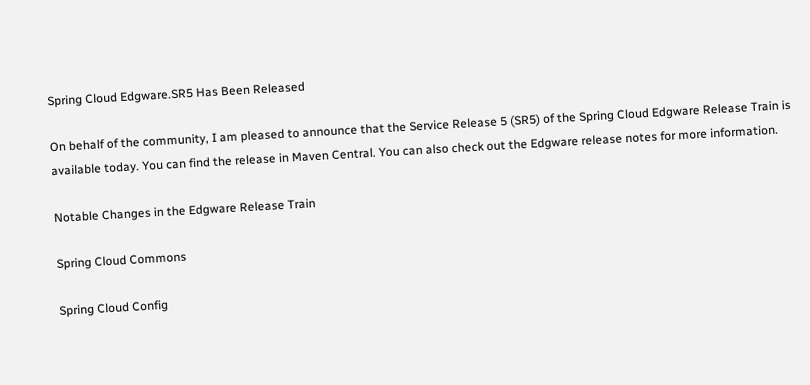Spring Cloud Edgware.SR5 Has Been Released

On behalf of the community, I am pleased to announce that the Service Release 5 (SR5) of the Spring Cloud Edgware Release Train is available today. You can find the release in Maven Central. You can also check out the Edgware release notes for more information.

Notable Changes in the Edgware Release Train

Spring Cloud Commons

Spring Cloud Config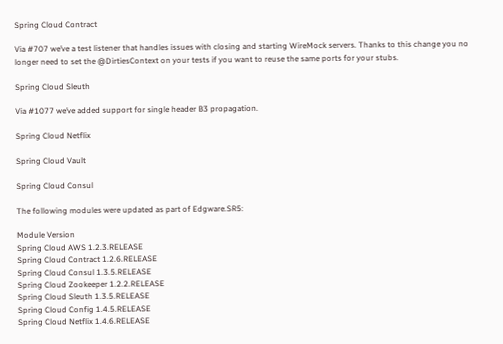Spring Cloud Contract

Via #707 we’ve a test listener that handles issues with closing and starting WireMock servers. Thanks to this change you no longer need to set the @DirtiesContext on your tests if you want to reuse the same ports for your stubs.

Spring Cloud Sleuth

Via #1077 we’ve added support for single header B3 propagation.

Spring Cloud Netflix

Spring Cloud Vault

Spring Cloud Consul

The following modules were updated as part of Edgware.SR5:

Module Version
Spring Cloud AWS 1.2.3.RELEASE
Spring Cloud Contract 1.2.6.RELEASE
Spring Cloud Consul 1.3.5.RELEASE
Spring Cloud Zookeeper 1.2.2.RELEASE
Spring Cloud Sleuth 1.3.5.RELEASE
Spring Cloud Config 1.4.5.RELEASE
Spring Cloud Netflix 1.4.6.RELEASE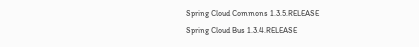Spring Cloud Commons 1.3.5.RELEASE
Spring Cloud Bus 1.3.4.RELEASE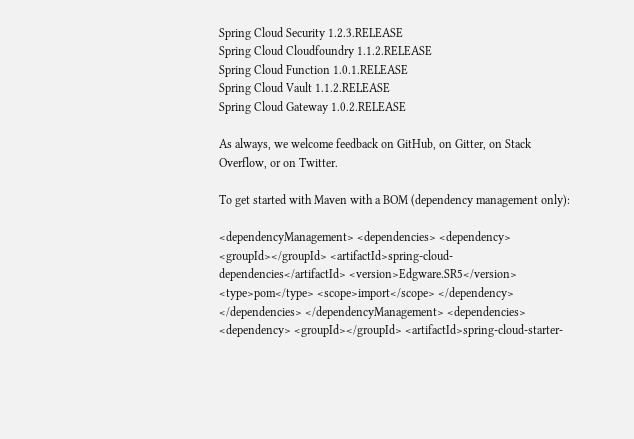Spring Cloud Security 1.2.3.RELEASE
Spring Cloud Cloudfoundry 1.1.2.RELEASE
Spring Cloud Function 1.0.1.RELEASE
Spring Cloud Vault 1.1.2.RELEASE
Spring Cloud Gateway 1.0.2.RELEASE

As always, we welcome feedback on GitHub, on Gitter, on Stack Overflow, or on Twitter.

To get started with Maven with a BOM (dependency management only):

<dependencyManagement> <dependencies> <dependency> <groupId></groupId> <artifactId>spring-cloud-dependencies</artifactId> <version>Edgware.SR5</version> <type>pom</type> <scope>import</scope> </dependency> </dependencies> </dependencyManagement> <dependencies> <dependency> <groupId></groupId> <artifactId>spring-cloud-starter-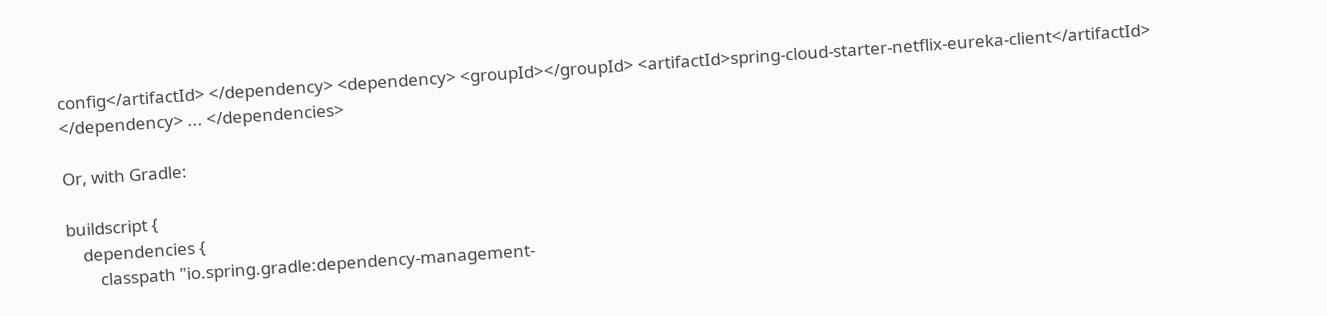config</artifactId> </dependency> <dependency> <groupId></groupId> <artifactId>spring-cloud-starter-netflix-eureka-client</artifactId> </dependency> ... </dependencies>

Or, with Gradle:

buildscript {
    dependencies {
        classpath "io.spring.gradle:dependency-management-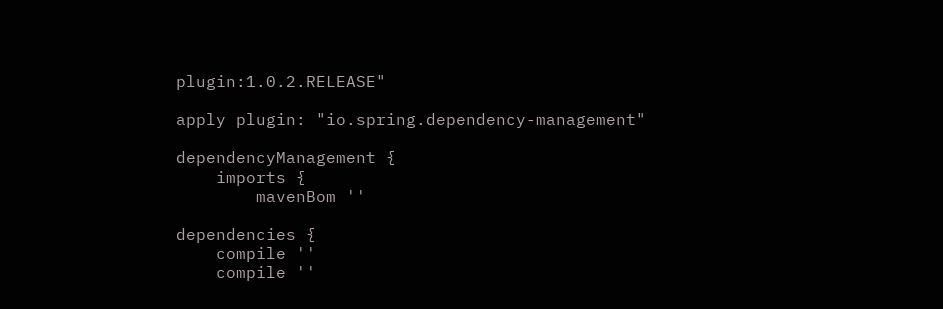plugin:1.0.2.RELEASE"

apply plugin: "io.spring.dependency-management"

dependencyManagement {
    imports {
        mavenBom ''

dependencies {
    compile ''
    compile ''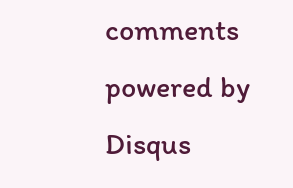comments powered by Disqus